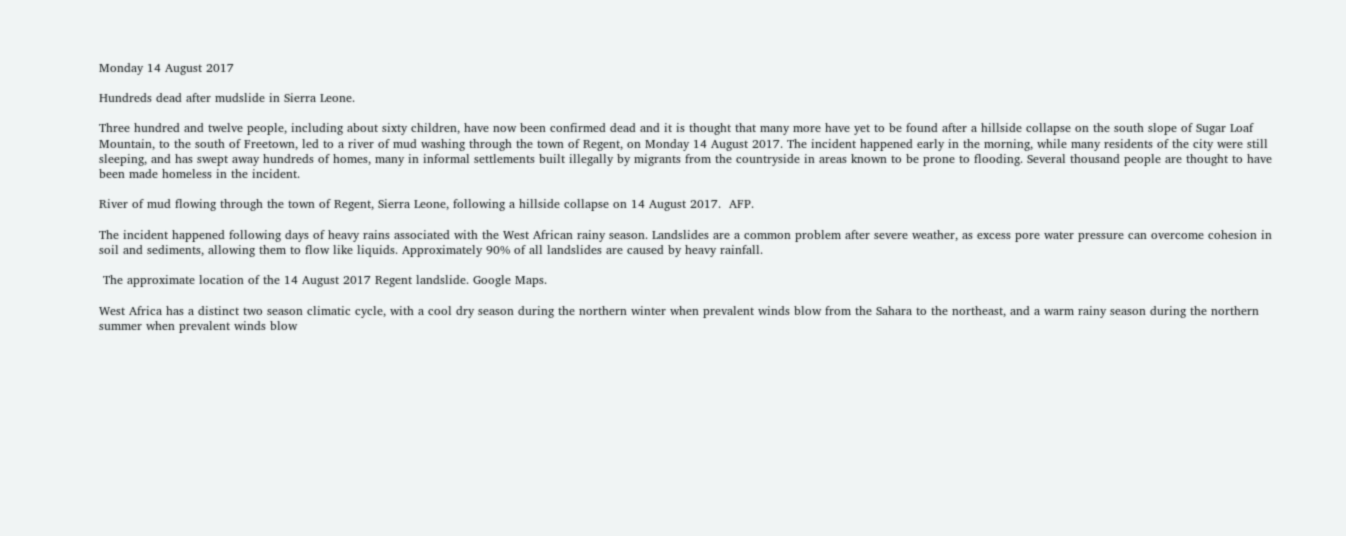Monday 14 August 2017

Hundreds dead after mudslide in Sierra Leone.

Three hundred and twelve people, including about sixty children, have now been confirmed dead and it is thought that many more have yet to be found after a hillside collapse on the south slope of Sugar Loaf Mountain, to the south of Freetown, led to a river of mud washing through the town of Regent, on Monday 14 August 2017. The incident happened early in the morning, while many residents of the city were still sleeping, and has swept away hundreds of homes, many in informal settlements built illegally by migrants from the countryside in areas known to be prone to flooding. Several thousand people are thought to have been made homeless in the incident.

River of mud flowing through the town of Regent, Sierra Leone, following a hillside collapse on 14 August 2017.  AFP.

The incident happened following days of heavy rains associated with the West African rainy season. Landslides are a common problem after severe weather, as excess pore water pressure can overcome cohesion in soil and sediments, allowing them to flow like liquids. Approximately 90% of all landslides are caused by heavy rainfall.

 The approximate location of the 14 August 2017 Regent landslide. Google Maps.

West Africa has a distinct two season climatic cycle, with a cool dry season during the northern winter when prevalent winds blow from the Sahara to the northeast, and a warm rainy season during the northern summer when prevalent winds blow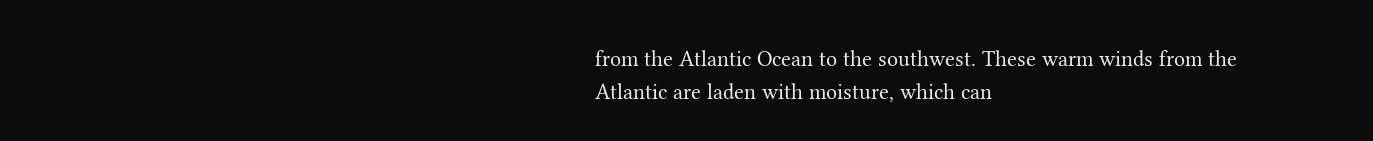from the Atlantic Ocean to the southwest. These warm winds from the Atlantic are laden with moisture, which can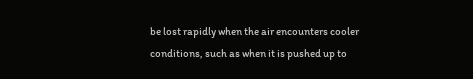be lost rapidly when the air encounters cooler conditions, such as when it is pushed up to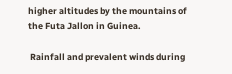higher altitudes by the mountains of the Futa Jallon in Guinea.

 Rainfall and prevalent winds during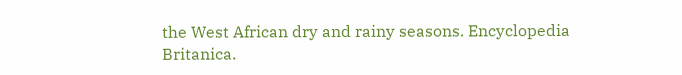the West African dry and rainy seasons. Encyclopedia Britanica.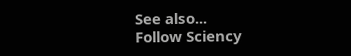See also...
Follow Sciency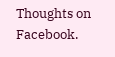Thoughts on Facebook.